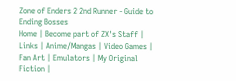Zone of Enders 2 2nd Runner - Guide to Ending Bosses
Home | Become part of ZX's Staff | Links | Anime/Mangas | Video Games | Fan Art | Emulators | My Original Fiction |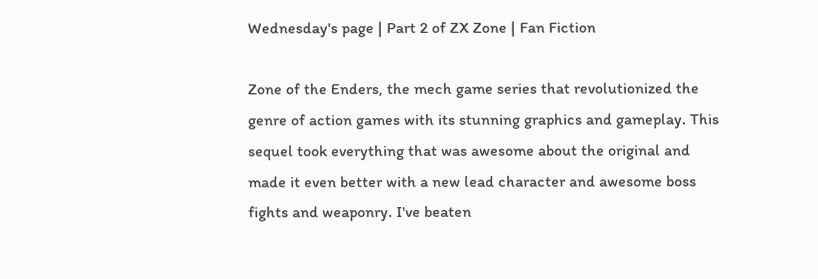Wednesday's page | Part 2 of ZX Zone | Fan Fiction

Zone of the Enders, the mech game series that revolutionized the genre of action games with its stunning graphics and gameplay. This sequel took everything that was awesome about the original and made it even better with a new lead character and awesome boss fights and weaponry. I've beaten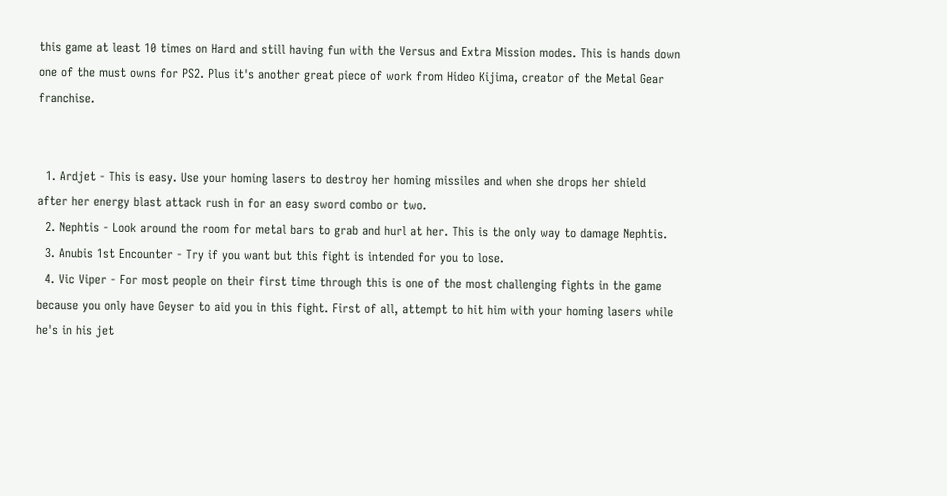this game at least 10 times on Hard and still having fun with the Versus and Extra Mission modes. This is hands down one of the must owns for PS2. Plus it's another great piece of work from Hideo Kijima, creator of the Metal Gear franchise.


  1. Ardjet - This is easy. Use your homing lasers to destroy her homing missiles and when she drops her shield after her energy blast attack rush in for an easy sword combo or two.
  2. Nephtis - Look around the room for metal bars to grab and hurl at her. This is the only way to damage Nephtis.
  3. Anubis 1st Encounter - Try if you want but this fight is intended for you to lose.
  4. Vic Viper - For most people on their first time through this is one of the most challenging fights in the game because you only have Geyser to aid you in this fight. First of all, attempt to hit him with your homing lasers while he's in his jet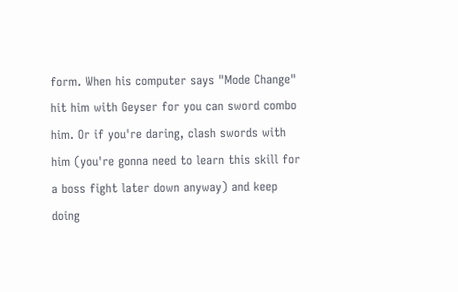form. When his computer says "Mode Change" hit him with Geyser for you can sword combo him. Or if you're daring, clash swords with him (you're gonna need to learn this skill for a boss fight later down anyway) and keep doing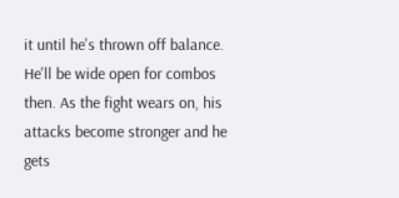it until he's thrown off balance. He'll be wide open for combos then. As the fight wears on, his attacks become stronger and he gets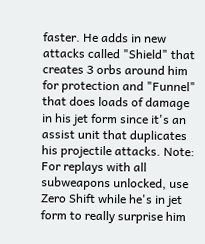faster. He adds in new attacks called "Shield" that creates 3 orbs around him for protection and "Funnel" that does loads of damage in his jet form since it's an assist unit that duplicates his projectile attacks. Note: For replays with all subweapons unlocked, use Zero Shift while he's in jet form to really surprise him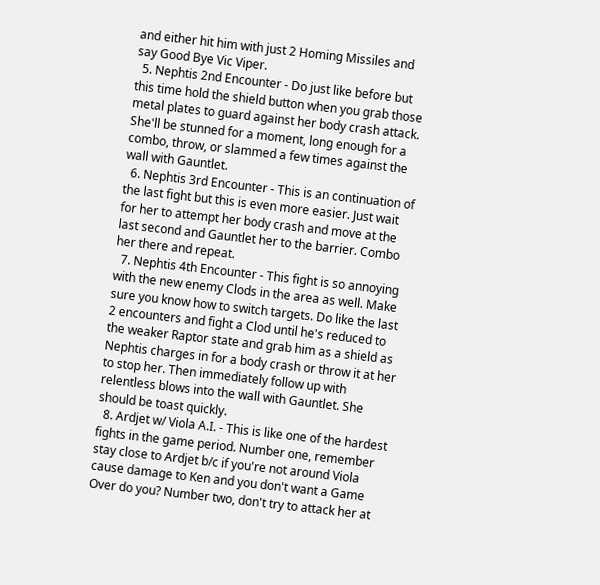and either hit him with just 2 Homing Missiles and say Good Bye Vic Viper.
  5. Nephtis 2nd Encounter - Do just like before but this time hold the shield button when you grab those metal plates to guard against her body crash attack. She'll be stunned for a moment, long enough for a combo, throw, or slammed a few times against the wall with Gauntlet.
  6. Nephtis 3rd Encounter - This is an continuation of the last fight but this is even more easier. Just wait for her to attempt her body crash and move at the last second and Gauntlet her to the barrier. Combo her there and repeat.
  7. Nephtis 4th Encounter - This fight is so annoying with the new enemy Clods in the area as well. Make sure you know how to switch targets. Do like the last 2 encounters and fight a Clod until he's reduced to the weaker Raptor state and grab him as a shield as Nephtis charges in for a body crash or throw it at her to stop her. Then immediately follow up with relentless blows into the wall with Gauntlet. She should be toast quickly.
  8. Ardjet w/ Viola A.I. - This is like one of the hardest fights in the game period. Number one, remember stay close to Ardjet b/c if you're not around Viola cause damage to Ken and you don't want a Game Over do you? Number two, don't try to attack her at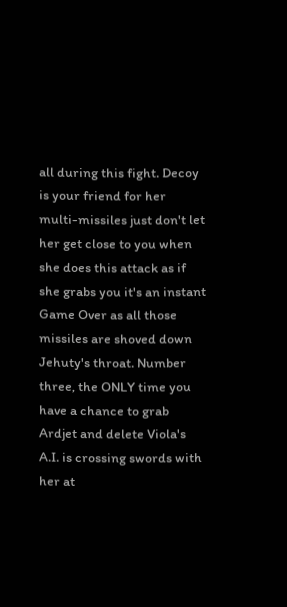all during this fight. Decoy is your friend for her multi-missiles just don't let her get close to you when she does this attack as if she grabs you it's an instant Game Over as all those missiles are shoved down Jehuty's throat. Number three, the ONLY time you have a chance to grab Ardjet and delete Viola's A.I. is crossing swords with her at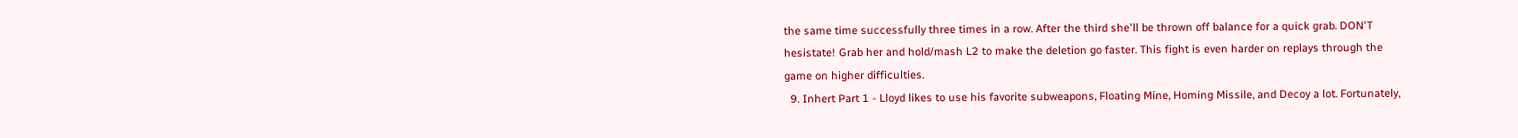the same time successfully three times in a row. After the third she'll be thrown off balance for a quick grab. DON'T hesistate! Grab her and hold/mash L2 to make the deletion go faster. This fight is even harder on replays through the game on higher difficulties.
  9. Inhert Part 1 - Lloyd likes to use his favorite subweapons, Floating Mine, Homing Missile, and Decoy a lot. Fortunately,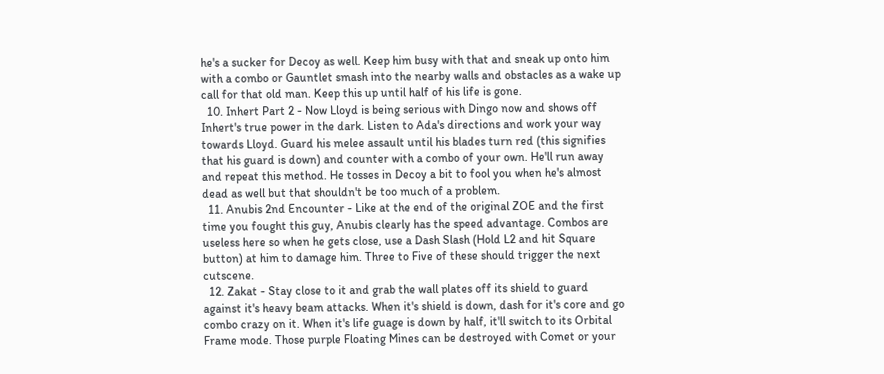he's a sucker for Decoy as well. Keep him busy with that and sneak up onto him with a combo or Gauntlet smash into the nearby walls and obstacles as a wake up call for that old man. Keep this up until half of his life is gone.
  10. Inhert Part 2 - Now Lloyd is being serious with Dingo now and shows off Inhert's true power in the dark. Listen to Ada's directions and work your way towards Lloyd. Guard his melee assault until his blades turn red (this signifies that his guard is down) and counter with a combo of your own. He'll run away and repeat this method. He tosses in Decoy a bit to fool you when he's almost dead as well but that shouldn't be too much of a problem.
  11. Anubis 2nd Encounter - Like at the end of the original ZOE and the first time you fought this guy, Anubis clearly has the speed advantage. Combos are useless here so when he gets close, use a Dash Slash (Hold L2 and hit Square button) at him to damage him. Three to Five of these should trigger the next cutscene.
  12. Zakat - Stay close to it and grab the wall plates off its shield to guard against it's heavy beam attacks. When it's shield is down, dash for it's core and go combo crazy on it. When it's life guage is down by half, it'll switch to its Orbital Frame mode. Those purple Floating Mines can be destroyed with Comet or your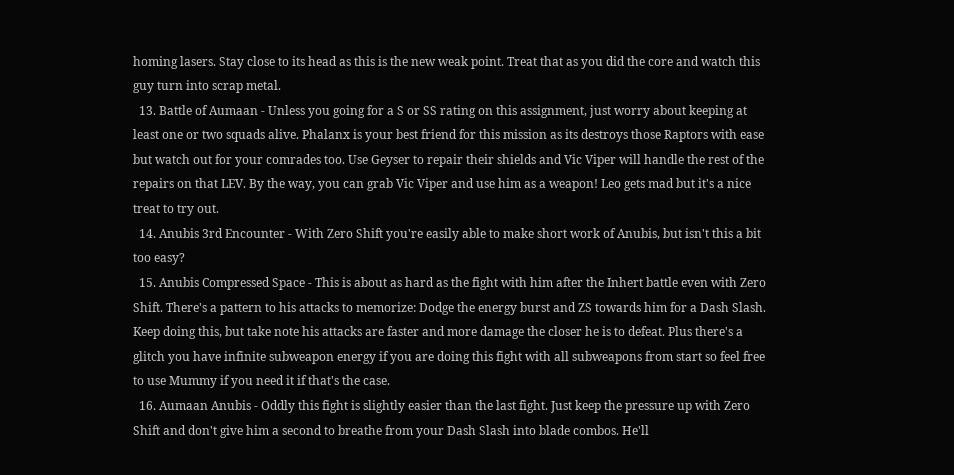homing lasers. Stay close to its head as this is the new weak point. Treat that as you did the core and watch this guy turn into scrap metal.
  13. Battle of Aumaan - Unless you going for a S or SS rating on this assignment, just worry about keeping at least one or two squads alive. Phalanx is your best friend for this mission as its destroys those Raptors with ease but watch out for your comrades too. Use Geyser to repair their shields and Vic Viper will handle the rest of the repairs on that LEV. By the way, you can grab Vic Viper and use him as a weapon! Leo gets mad but it's a nice treat to try out.
  14. Anubis 3rd Encounter - With Zero Shift you're easily able to make short work of Anubis, but isn't this a bit too easy?
  15. Anubis Compressed Space - This is about as hard as the fight with him after the Inhert battle even with Zero Shift. There's a pattern to his attacks to memorize: Dodge the energy burst and ZS towards him for a Dash Slash. Keep doing this, but take note his attacks are faster and more damage the closer he is to defeat. Plus there's a glitch you have infinite subweapon energy if you are doing this fight with all subweapons from start so feel free to use Mummy if you need it if that's the case.
  16. Aumaan Anubis - Oddly this fight is slightly easier than the last fight. Just keep the pressure up with Zero Shift and don't give him a second to breathe from your Dash Slash into blade combos. He'll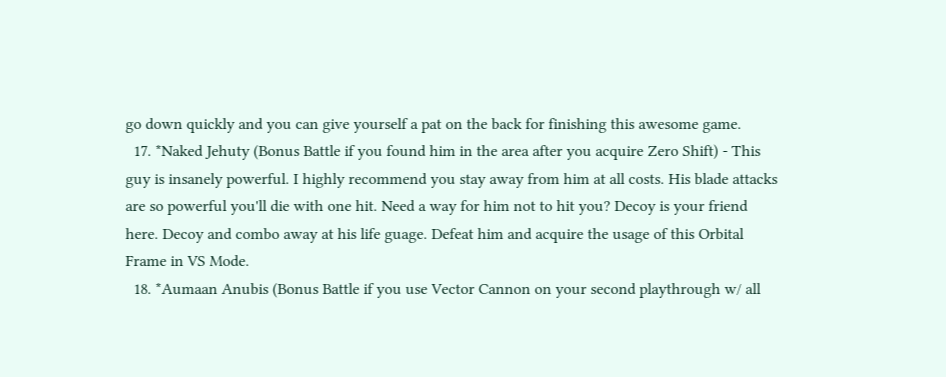go down quickly and you can give yourself a pat on the back for finishing this awesome game.
  17. *Naked Jehuty (Bonus Battle if you found him in the area after you acquire Zero Shift) - This guy is insanely powerful. I highly recommend you stay away from him at all costs. His blade attacks are so powerful you'll die with one hit. Need a way for him not to hit you? Decoy is your friend here. Decoy and combo away at his life guage. Defeat him and acquire the usage of this Orbital Frame in VS Mode.
  18. *Aumaan Anubis (Bonus Battle if you use Vector Cannon on your second playthrough w/ all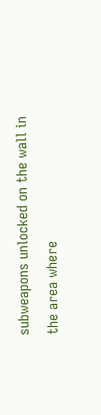subweapons unlocked on the wall in the area where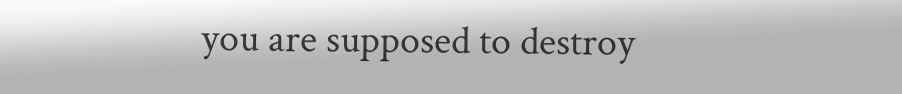you are supposed to destroy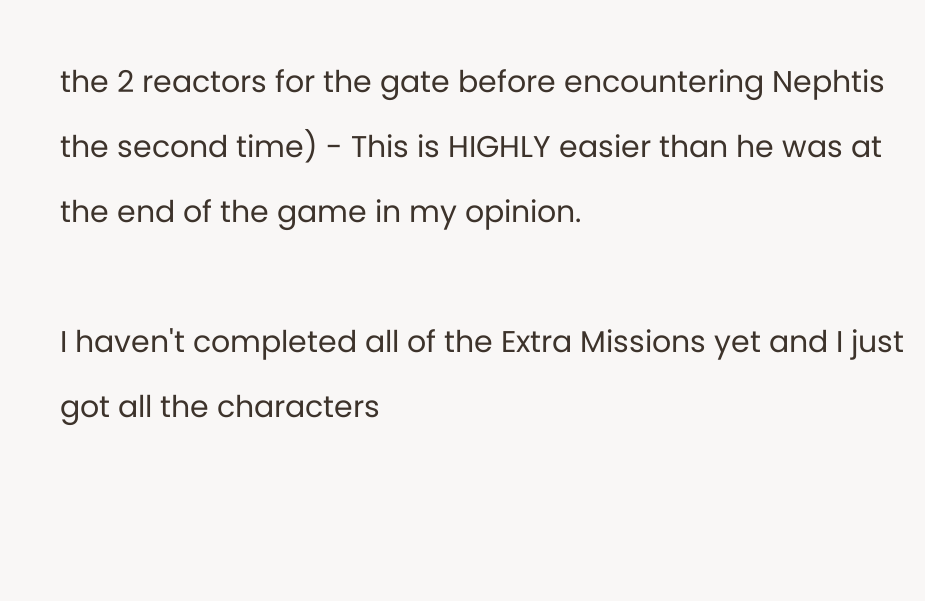the 2 reactors for the gate before encountering Nephtis the second time) - This is HIGHLY easier than he was at the end of the game in my opinion.

I haven't completed all of the Extra Missions yet and I just got all the characters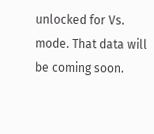unlocked for Vs. mode. That data will be coming soon.